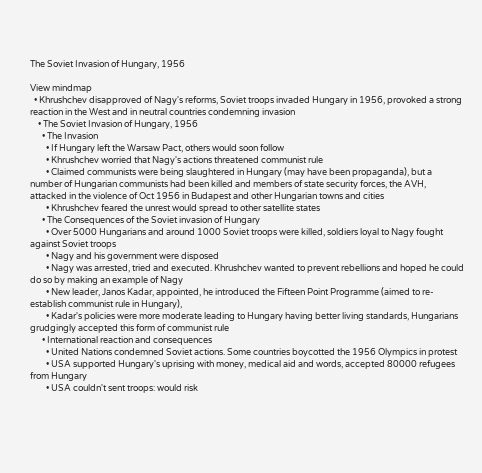The Soviet Invasion of Hungary, 1956

View mindmap
  • Khrushchev disapproved of Nagy's reforms, Soviet troops invaded Hungary in 1956, provoked a strong reaction in the West and in neutral countries condemning invasion
    • The Soviet Invasion of Hungary, 1956
      • The Invasion
        • If Hungary left the Warsaw Pact, others would soon follow
        • Khrushchev worried that Nagy's actions threatened communist rule
        • Claimed communists were being slaughtered in Hungary (may have been propaganda), but a number of Hungarian communists had been killed and members of state security forces, the AVH, attacked in the violence of Oct 1956 in Budapest and other Hungarian towns and cities
        • Khrushchev feared the unrest would spread to other satellite states
      • The Consequences of the Soviet invasion of Hungary
        • Over 5000 Hungarians and around 1000 Soviet troops were killed, soldiers loyal to Nagy fought against Soviet troops
        • Nagy and his government were disposed
        • Nagy was arrested, tried and executed. Khrushchev wanted to prevent rebellions and hoped he could do so by making an example of Nagy
        • New leader, Janos Kadar, appointed, he introduced the Fifteen Point Programme (aimed to re-establish communist rule in Hungary),
        • Kadar's policies were more moderate leading to Hungary having better living standards, Hungarians grudgingly accepted this form of communist rule
      • International reaction and consequences
        • United Nations condemned Soviet actions. Some countries boycotted the 1956 Olympics in protest
        • USA supported Hungary's uprising with money, medical aid and words, accepted 80000 refugees from Hungary
        • USA couldn't sent troops: would risk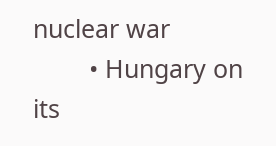nuclear war
        • Hungary on its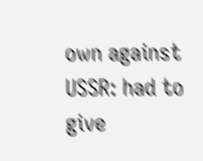own against USSR: had to give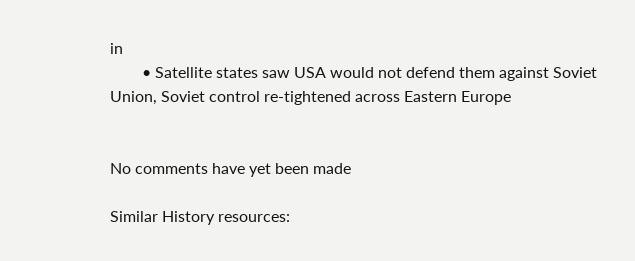in
        • Satellite states saw USA would not defend them against Soviet Union, Soviet control re-tightened across Eastern Europe


No comments have yet been made

Similar History resources: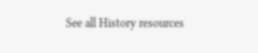See all History resources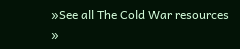»See all The Cold War resources »